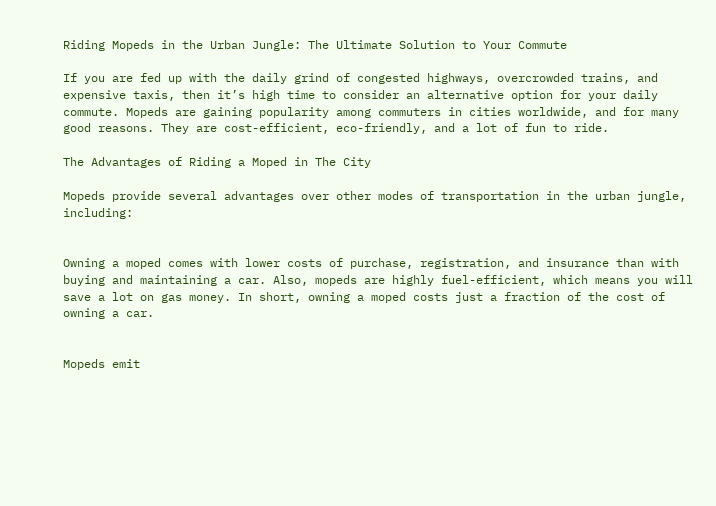Riding Mopeds in the Urban Jungle: The Ultimate Solution to Your Commute

If you are fed up with the daily grind of congested highways, overcrowded trains, and expensive taxis, then it’s high time to consider an alternative option for your daily commute. Mopeds are gaining popularity among commuters in cities worldwide, and for many good reasons. They are cost-efficient, eco-friendly, and a lot of fun to ride.

The Advantages of Riding a Moped in The City

Mopeds provide several advantages over other modes of transportation in the urban jungle, including:


Owning a moped comes with lower costs of purchase, registration, and insurance than with buying and maintaining a car. Also, mopeds are highly fuel-efficient, which means you will save a lot on gas money. In short, owning a moped costs just a fraction of the cost of owning a car.


Mopeds emit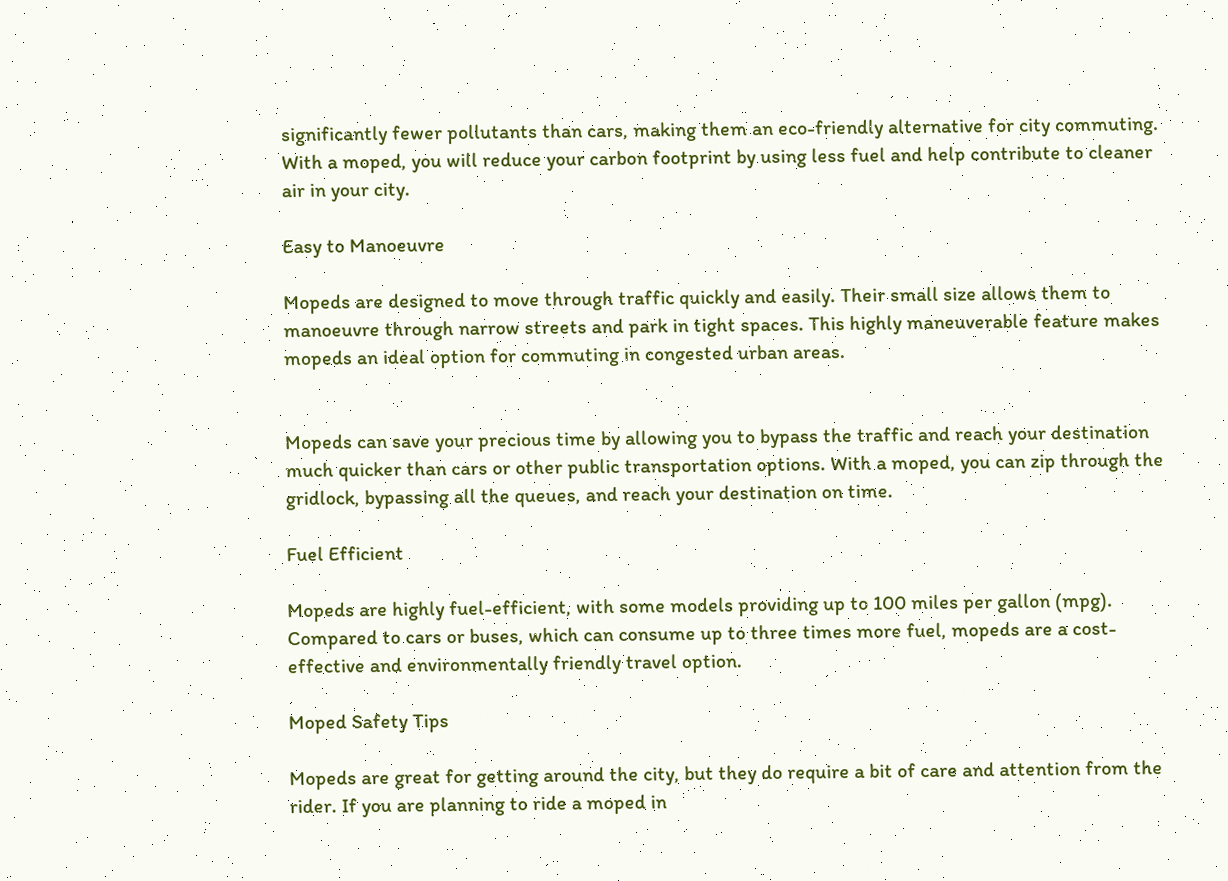significantly fewer pollutants than cars, making them an eco-friendly alternative for city commuting. With a moped, you will reduce your carbon footprint by using less fuel and help contribute to cleaner air in your city.

Easy to Manoeuvre

Mopeds are designed to move through traffic quickly and easily. Their small size allows them to manoeuvre through narrow streets and park in tight spaces. This highly maneuverable feature makes mopeds an ideal option for commuting in congested urban areas.


Mopeds can save your precious time by allowing you to bypass the traffic and reach your destination much quicker than cars or other public transportation options. With a moped, you can zip through the gridlock, bypassing all the queues, and reach your destination on time.

Fuel Efficient

Mopeds are highly fuel-efficient, with some models providing up to 100 miles per gallon (mpg). Compared to cars or buses, which can consume up to three times more fuel, mopeds are a cost-effective and environmentally friendly travel option.

Moped Safety Tips

Mopeds are great for getting around the city, but they do require a bit of care and attention from the rider. If you are planning to ride a moped in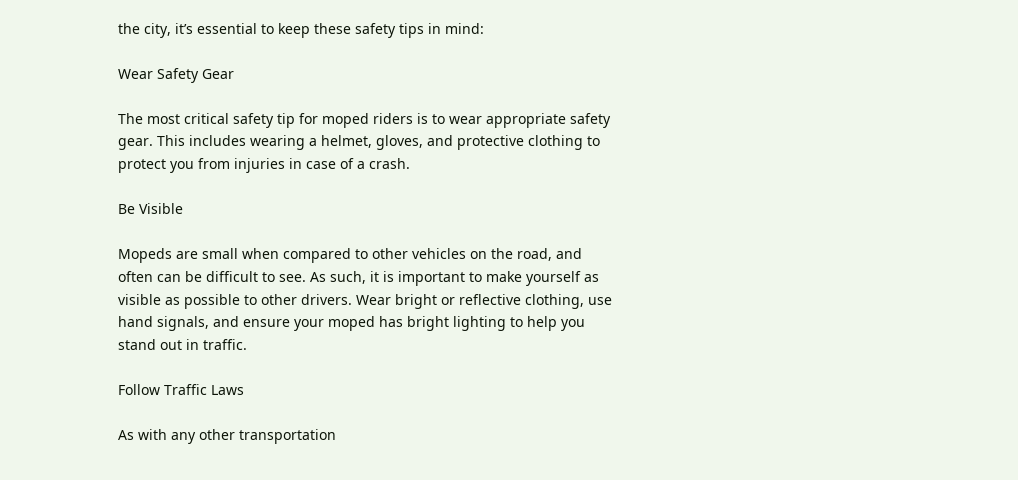the city, it’s essential to keep these safety tips in mind:

Wear Safety Gear

The most critical safety tip for moped riders is to wear appropriate safety gear. This includes wearing a helmet, gloves, and protective clothing to protect you from injuries in case of a crash.

Be Visible

Mopeds are small when compared to other vehicles on the road, and often can be difficult to see. As such, it is important to make yourself as visible as possible to other drivers. Wear bright or reflective clothing, use hand signals, and ensure your moped has bright lighting to help you stand out in traffic.

Follow Traffic Laws

As with any other transportation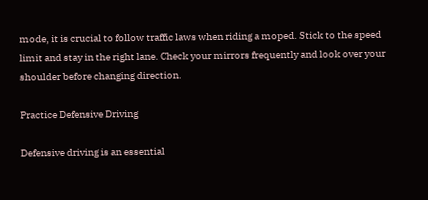mode, it is crucial to follow traffic laws when riding a moped. Stick to the speed limit and stay in the right lane. Check your mirrors frequently and look over your shoulder before changing direction.

Practice Defensive Driving

Defensive driving is an essential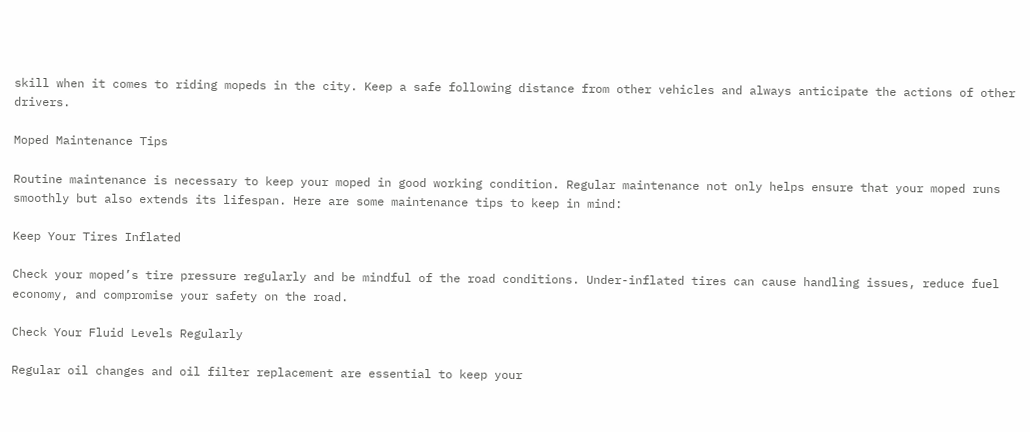skill when it comes to riding mopeds in the city. Keep a safe following distance from other vehicles and always anticipate the actions of other drivers.

Moped Maintenance Tips

Routine maintenance is necessary to keep your moped in good working condition. Regular maintenance not only helps ensure that your moped runs smoothly but also extends its lifespan. Here are some maintenance tips to keep in mind:

Keep Your Tires Inflated

Check your moped’s tire pressure regularly and be mindful of the road conditions. Under-inflated tires can cause handling issues, reduce fuel economy, and compromise your safety on the road.

Check Your Fluid Levels Regularly

Regular oil changes and oil filter replacement are essential to keep your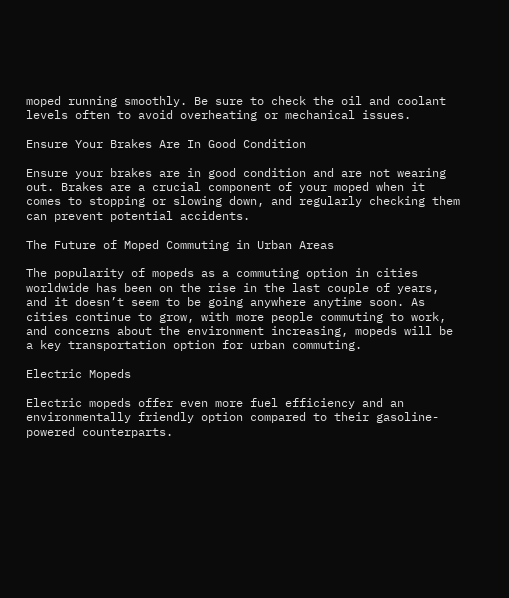moped running smoothly. Be sure to check the oil and coolant levels often to avoid overheating or mechanical issues.

Ensure Your Brakes Are In Good Condition

Ensure your brakes are in good condition and are not wearing out. Brakes are a crucial component of your moped when it comes to stopping or slowing down, and regularly checking them can prevent potential accidents.

The Future of Moped Commuting in Urban Areas

The popularity of mopeds as a commuting option in cities worldwide has been on the rise in the last couple of years, and it doesn’t seem to be going anywhere anytime soon. As cities continue to grow, with more people commuting to work, and concerns about the environment increasing, mopeds will be a key transportation option for urban commuting.

Electric Mopeds

Electric mopeds offer even more fuel efficiency and an environmentally friendly option compared to their gasoline-powered counterparts.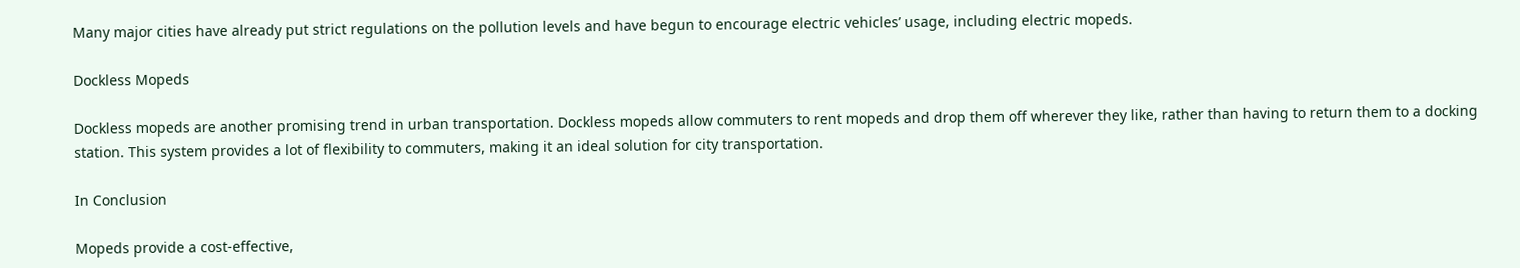Many major cities have already put strict regulations on the pollution levels and have begun to encourage electric vehicles’ usage, including electric mopeds.

Dockless Mopeds

Dockless mopeds are another promising trend in urban transportation. Dockless mopeds allow commuters to rent mopeds and drop them off wherever they like, rather than having to return them to a docking station. This system provides a lot of flexibility to commuters, making it an ideal solution for city transportation.

In Conclusion

Mopeds provide a cost-effective,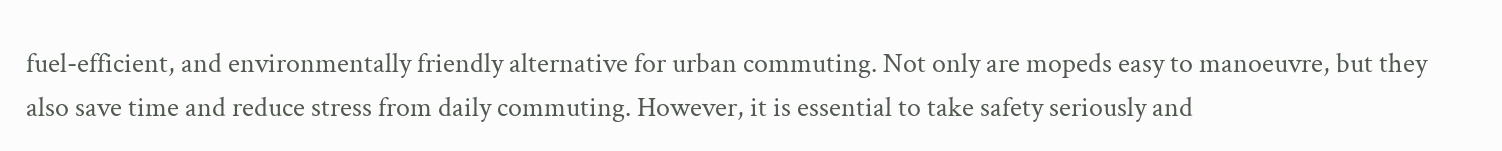fuel-efficient, and environmentally friendly alternative for urban commuting. Not only are mopeds easy to manoeuvre, but they also save time and reduce stress from daily commuting. However, it is essential to take safety seriously and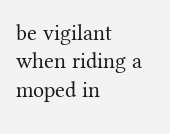be vigilant when riding a moped in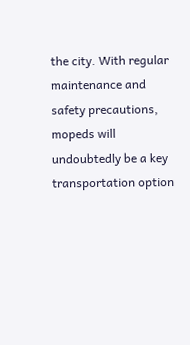the city. With regular maintenance and safety precautions, mopeds will undoubtedly be a key transportation option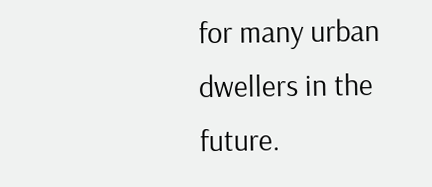for many urban dwellers in the future.